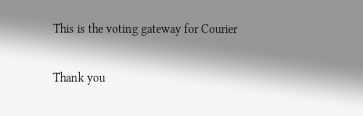This is the voting gateway for Courier

Thank you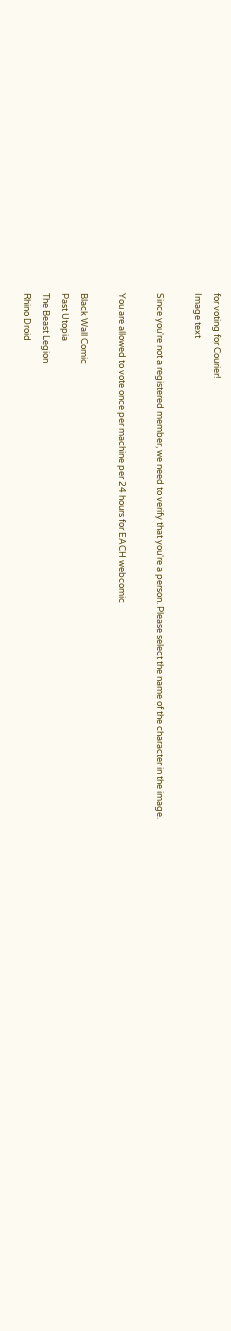for voting for Courier!
Image text

Since you're not a registered member, we need to verify that you're a person. Please select the name of the character in the image.

You are allowed to vote once per machine per 24 hours for EACH webcomic

Black Wall Comic
Past Utopia
The Beast Legion
Rhino Droid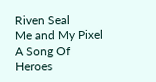Riven Seal
Me and My Pixel
A Song Of Heroes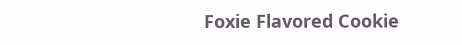Foxie Flavored Cookie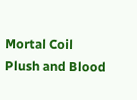Mortal Coil
Plush and Blood